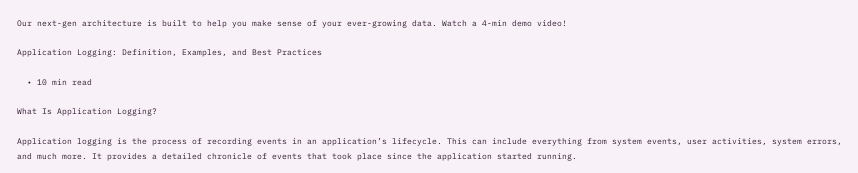Our next-gen architecture is built to help you make sense of your ever-growing data. Watch a 4-min demo video!

Application Logging: Definition, Examples, and Best Practices

  • 10 min read

What Is Application Logging?

Application logging is the process of recording events in an application’s lifecycle. This can include everything from system events, user activities, system errors, and much more. It provides a detailed chronicle of events that took place since the application started running.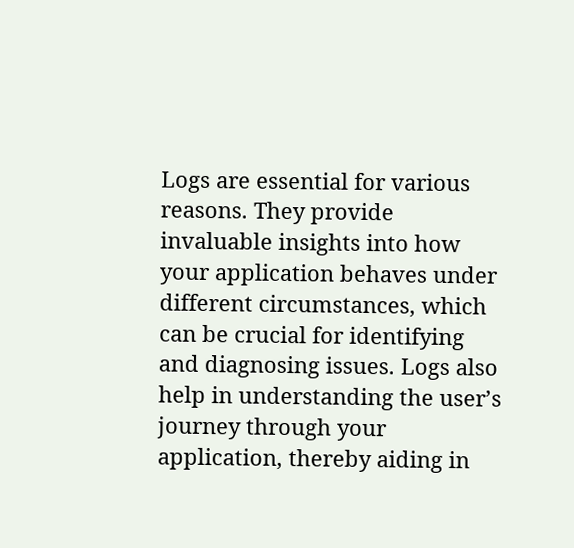Logs are essential for various reasons. They provide invaluable insights into how your application behaves under different circumstances, which can be crucial for identifying and diagnosing issues. Logs also help in understanding the user’s journey through your application, thereby aiding in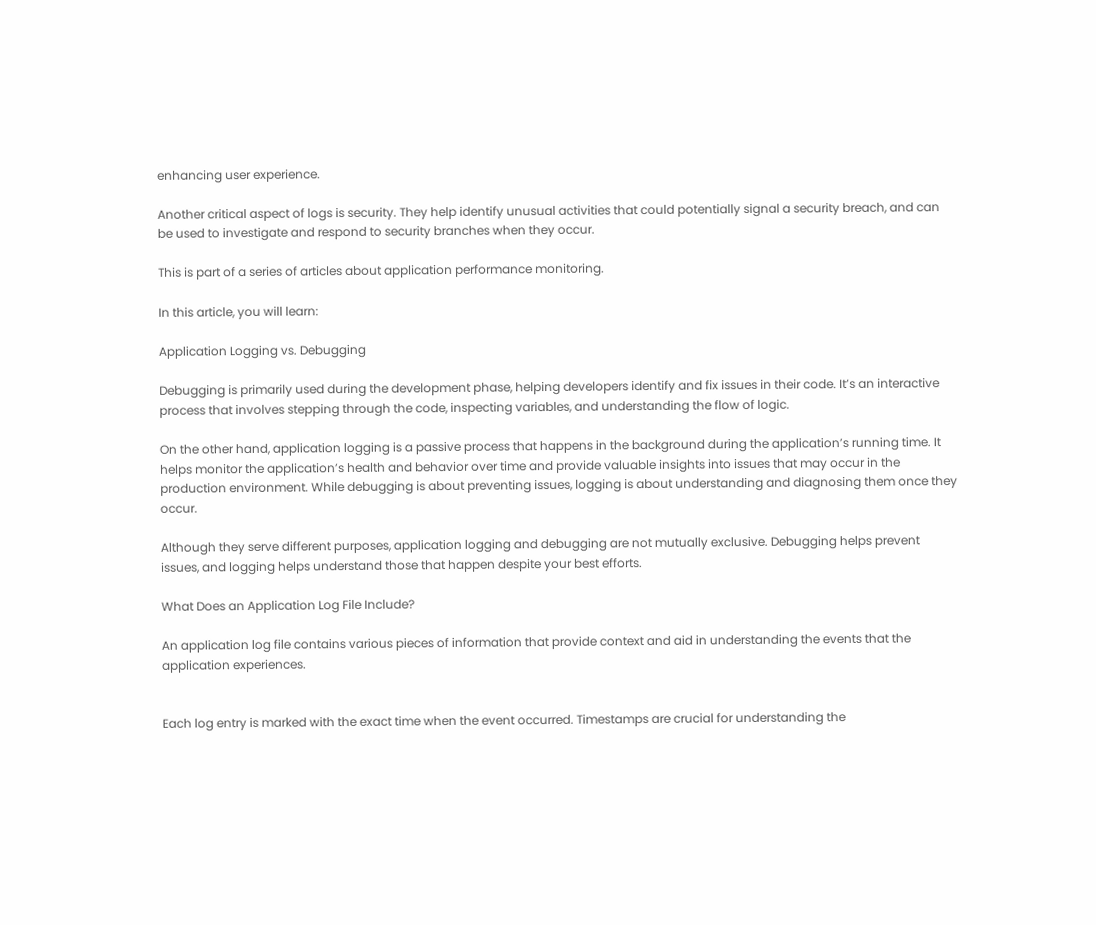enhancing user experience.

Another critical aspect of logs is security. They help identify unusual activities that could potentially signal a security breach, and can be used to investigate and respond to security branches when they occur.

This is part of a series of articles about application performance monitoring.

In this article, you will learn:

Application Logging vs. Debugging

Debugging is primarily used during the development phase, helping developers identify and fix issues in their code. It’s an interactive process that involves stepping through the code, inspecting variables, and understanding the flow of logic.

On the other hand, application logging is a passive process that happens in the background during the application’s running time. It helps monitor the application’s health and behavior over time and provide valuable insights into issues that may occur in the production environment. While debugging is about preventing issues, logging is about understanding and diagnosing them once they occur.

Although they serve different purposes, application logging and debugging are not mutually exclusive. Debugging helps prevent issues, and logging helps understand those that happen despite your best efforts.

What Does an Application Log File Include?

An application log file contains various pieces of information that provide context and aid in understanding the events that the application experiences.


Each log entry is marked with the exact time when the event occurred. Timestamps are crucial for understanding the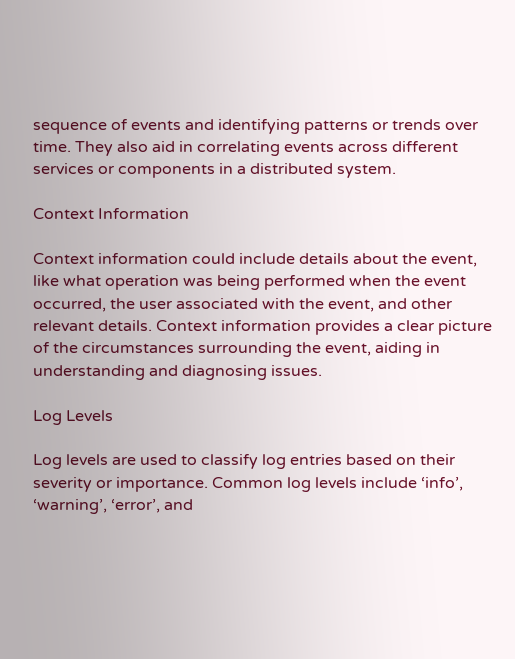sequence of events and identifying patterns or trends over time. They also aid in correlating events across different services or components in a distributed system.

Context Information

Context information could include details about the event, like what operation was being performed when the event occurred, the user associated with the event, and other relevant details. Context information provides a clear picture of the circumstances surrounding the event, aiding in understanding and diagnosing issues.

Log Levels

Log levels are used to classify log entries based on their severity or importance. Common log levels include ‘info’, ‘warning’, ‘error’, and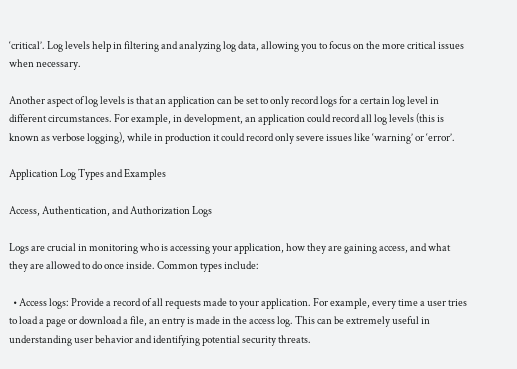‘critical’. Log levels help in filtering and analyzing log data, allowing you to focus on the more critical issues when necessary.

Another aspect of log levels is that an application can be set to only record logs for a certain log level in different circumstances. For example, in development, an application could record all log levels (this is known as verbose logging), while in production it could record only severe issues like ‘warning’ or ‘error’.

Application Log Types and Examples

Access, Authentication, and Authorization Logs

Logs are crucial in monitoring who is accessing your application, how they are gaining access, and what they are allowed to do once inside. Common types include:

  • Access logs: Provide a record of all requests made to your application. For example, every time a user tries to load a page or download a file, an entry is made in the access log. This can be extremely useful in understanding user behavior and identifying potential security threats.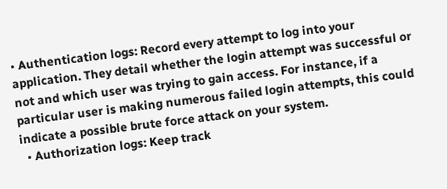• Authentication logs: Record every attempt to log into your application. They detail whether the login attempt was successful or not and which user was trying to gain access. For instance, if a particular user is making numerous failed login attempts, this could indicate a possible brute force attack on your system.
  • Authorization logs: Keep track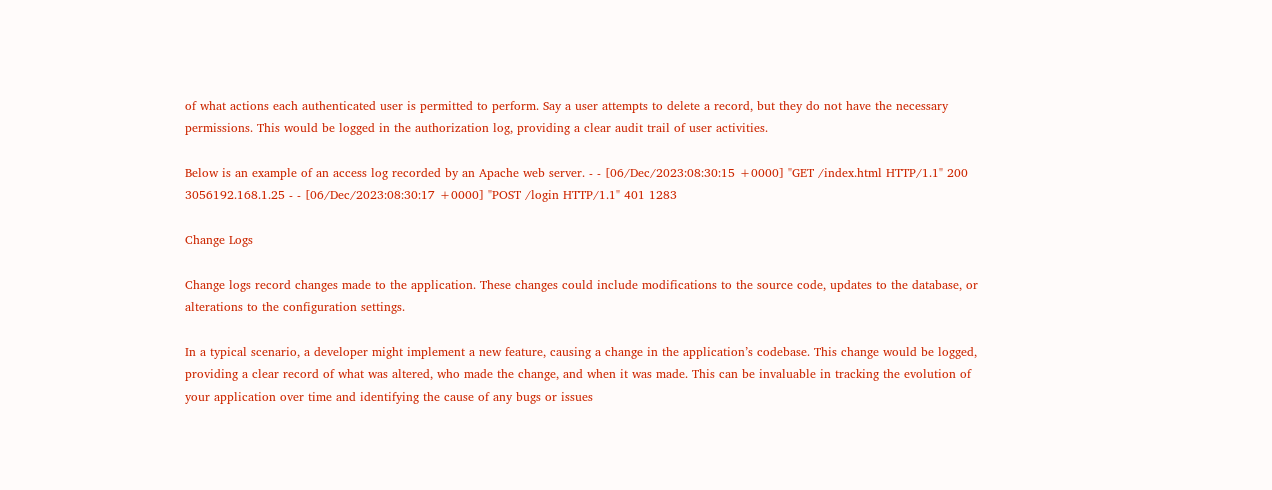of what actions each authenticated user is permitted to perform. Say a user attempts to delete a record, but they do not have the necessary permissions. This would be logged in the authorization log, providing a clear audit trail of user activities.

Below is an example of an access log recorded by an Apache web server. - - [06/Dec/2023:08:30:15 +0000] "GET /index.html HTTP/1.1" 200 3056192.168.1.25 - - [06/Dec/2023:08:30:17 +0000] "POST /login HTTP/1.1" 401 1283

Change Logs

Change logs record changes made to the application. These changes could include modifications to the source code, updates to the database, or alterations to the configuration settings.

In a typical scenario, a developer might implement a new feature, causing a change in the application’s codebase. This change would be logged, providing a clear record of what was altered, who made the change, and when it was made. This can be invaluable in tracking the evolution of your application over time and identifying the cause of any bugs or issues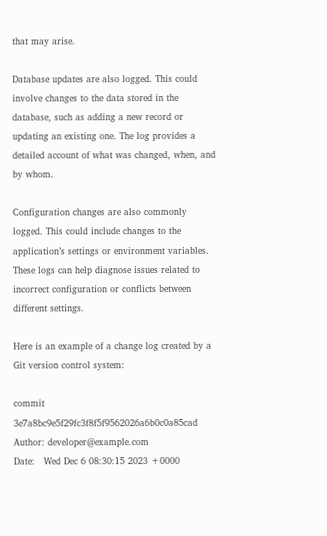that may arise.

Database updates are also logged. This could involve changes to the data stored in the database, such as adding a new record or updating an existing one. The log provides a detailed account of what was changed, when, and by whom.

Configuration changes are also commonly logged. This could include changes to the application’s settings or environment variables. These logs can help diagnose issues related to incorrect configuration or conflicts between different settings.

Here is an example of a change log created by a Git version control system:

commit 3e7a8bc9e5f29fc3f8f5f9562026a6b0c0a85cad
Author: developer@example.com
Date:   Wed Dec 6 08:30:15 2023 +0000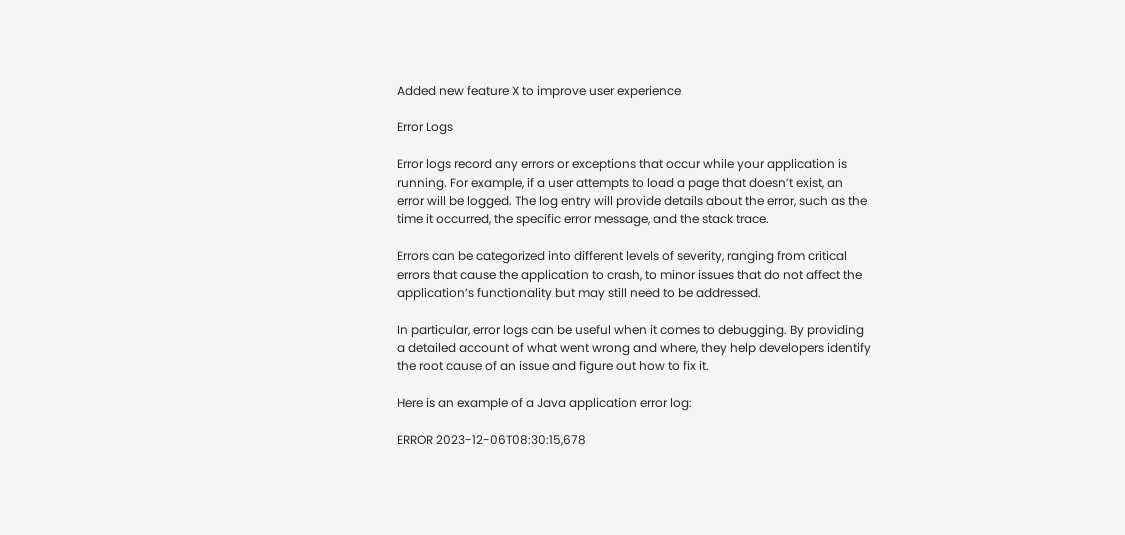Added new feature X to improve user experience

Error Logs

Error logs record any errors or exceptions that occur while your application is running. For example, if a user attempts to load a page that doesn’t exist, an error will be logged. The log entry will provide details about the error, such as the time it occurred, the specific error message, and the stack trace.

Errors can be categorized into different levels of severity, ranging from critical errors that cause the application to crash, to minor issues that do not affect the application’s functionality but may still need to be addressed.

In particular, error logs can be useful when it comes to debugging. By providing a detailed account of what went wrong and where, they help developers identify the root cause of an issue and figure out how to fix it.

Here is an example of a Java application error log:

ERROR 2023-12-06T08:30:15,678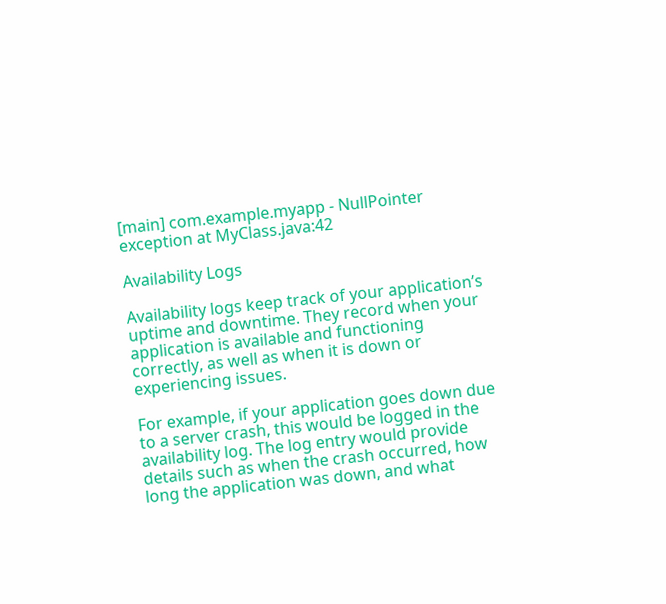[main] com.example.myapp - NullPointer exception at MyClass.java:42

Availability Logs

Availability logs keep track of your application’s uptime and downtime. They record when your application is available and functioning correctly, as well as when it is down or experiencing issues.

For example, if your application goes down due to a server crash, this would be logged in the availability log. The log entry would provide details such as when the crash occurred, how long the application was down, and what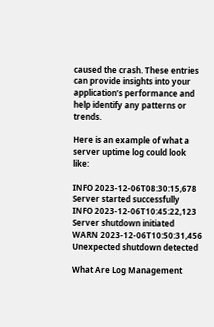caused the crash. These entries can provide insights into your application’s performance and help identify any patterns or trends.

Here is an example of what a server uptime log could look like:

INFO 2023-12-06T08:30:15,678 Server started successfully
INFO 2023-12-06T10:45:22,123 Server shutdown initiated
WARN 2023-12-06T10:50:31,456 Unexpected shutdown detected

What Are Log Management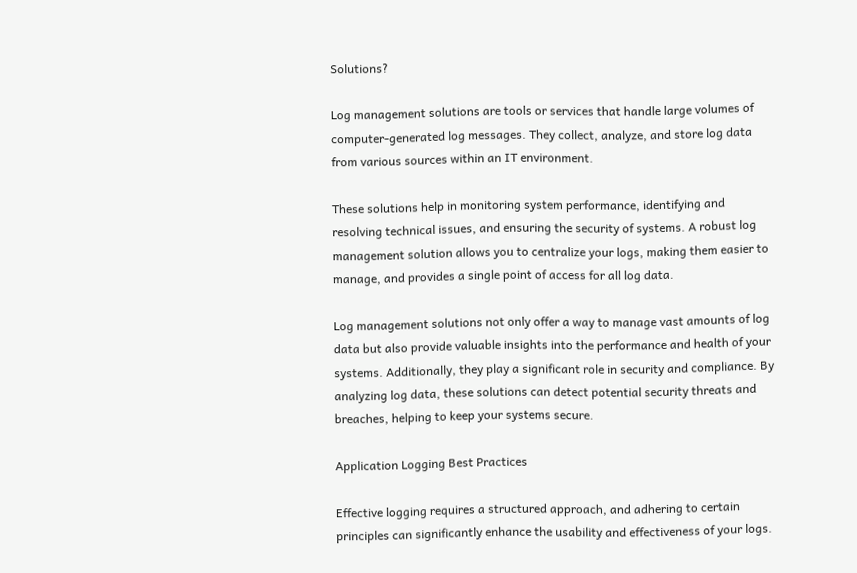Solutions?

Log management solutions are tools or services that handle large volumes of computer-generated log messages. They collect, analyze, and store log data from various sources within an IT environment.

These solutions help in monitoring system performance, identifying and resolving technical issues, and ensuring the security of systems. A robust log management solution allows you to centralize your logs, making them easier to manage, and provides a single point of access for all log data.

Log management solutions not only offer a way to manage vast amounts of log data but also provide valuable insights into the performance and health of your systems. Additionally, they play a significant role in security and compliance. By analyzing log data, these solutions can detect potential security threats and breaches, helping to keep your systems secure.

Application Logging Best Practices

Effective logging requires a structured approach, and adhering to certain principles can significantly enhance the usability and effectiveness of your logs.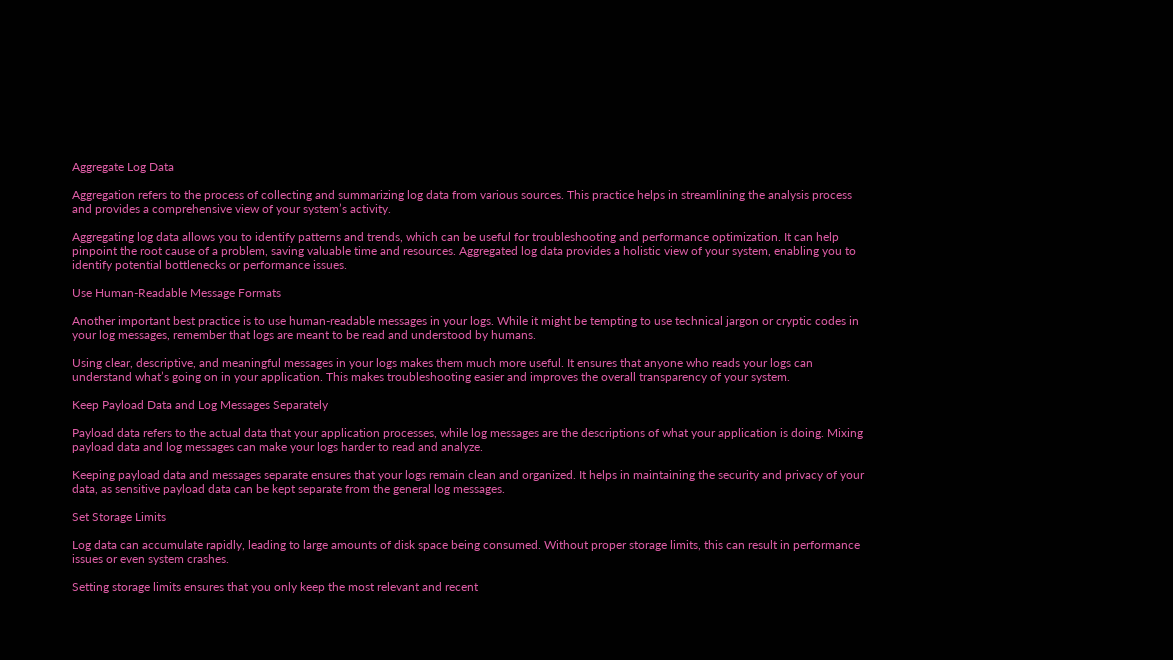Aggregate Log Data

Aggregation refers to the process of collecting and summarizing log data from various sources. This practice helps in streamlining the analysis process and provides a comprehensive view of your system’s activity.

Aggregating log data allows you to identify patterns and trends, which can be useful for troubleshooting and performance optimization. It can help pinpoint the root cause of a problem, saving valuable time and resources. Aggregated log data provides a holistic view of your system, enabling you to identify potential bottlenecks or performance issues.

Use Human-Readable Message Formats

Another important best practice is to use human-readable messages in your logs. While it might be tempting to use technical jargon or cryptic codes in your log messages, remember that logs are meant to be read and understood by humans.

Using clear, descriptive, and meaningful messages in your logs makes them much more useful. It ensures that anyone who reads your logs can understand what’s going on in your application. This makes troubleshooting easier and improves the overall transparency of your system.

Keep Payload Data and Log Messages Separately

Payload data refers to the actual data that your application processes, while log messages are the descriptions of what your application is doing. Mixing payload data and log messages can make your logs harder to read and analyze.

Keeping payload data and messages separate ensures that your logs remain clean and organized. It helps in maintaining the security and privacy of your data, as sensitive payload data can be kept separate from the general log messages.

Set Storage Limits

Log data can accumulate rapidly, leading to large amounts of disk space being consumed. Without proper storage limits, this can result in performance issues or even system crashes.

Setting storage limits ensures that you only keep the most relevant and recent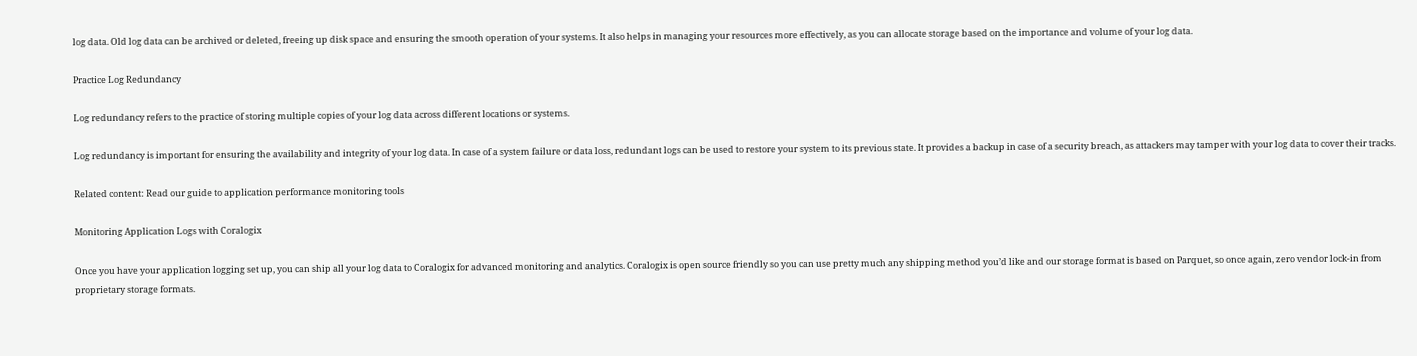log data. Old log data can be archived or deleted, freeing up disk space and ensuring the smooth operation of your systems. It also helps in managing your resources more effectively, as you can allocate storage based on the importance and volume of your log data.

Practice Log Redundancy

Log redundancy refers to the practice of storing multiple copies of your log data across different locations or systems.

Log redundancy is important for ensuring the availability and integrity of your log data. In case of a system failure or data loss, redundant logs can be used to restore your system to its previous state. It provides a backup in case of a security breach, as attackers may tamper with your log data to cover their tracks.

Related content: Read our guide to application performance monitoring tools

Monitoring Application Logs with Coralogix

Once you have your application logging set up, you can ship all your log data to Coralogix for advanced monitoring and analytics. Coralogix is open source friendly so you can use pretty much any shipping method you’d like and our storage format is based on Parquet, so once again, zero vendor lock-in from proprietary storage formats.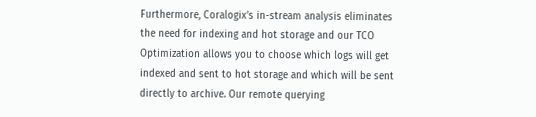Furthermore, Coralogix’s in-stream analysis eliminates the need for indexing and hot storage and our TCO Optimization allows you to choose which logs will get indexed and sent to hot storage and which will be sent directly to archive. Our remote querying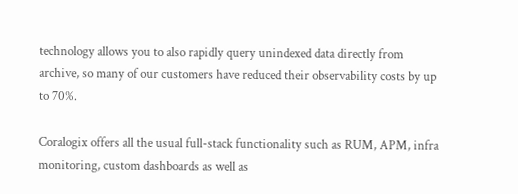technology allows you to also rapidly query unindexed data directly from archive, so many of our customers have reduced their observability costs by up to 70%.

Coralogix offers all the usual full-stack functionality such as RUM, APM, infra monitoring, custom dashboards as well as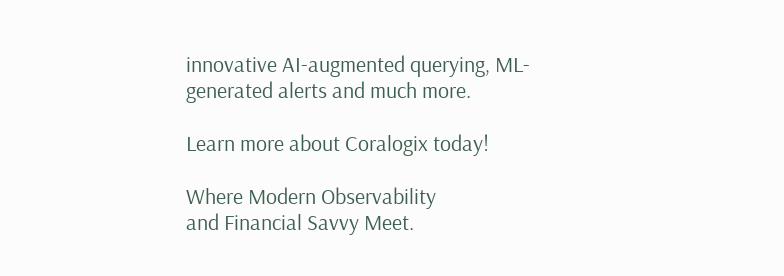innovative AI-augmented querying, ML-generated alerts and much more.

Learn more about Coralogix today!

Where Modern Observability
and Financial Savvy Meet.